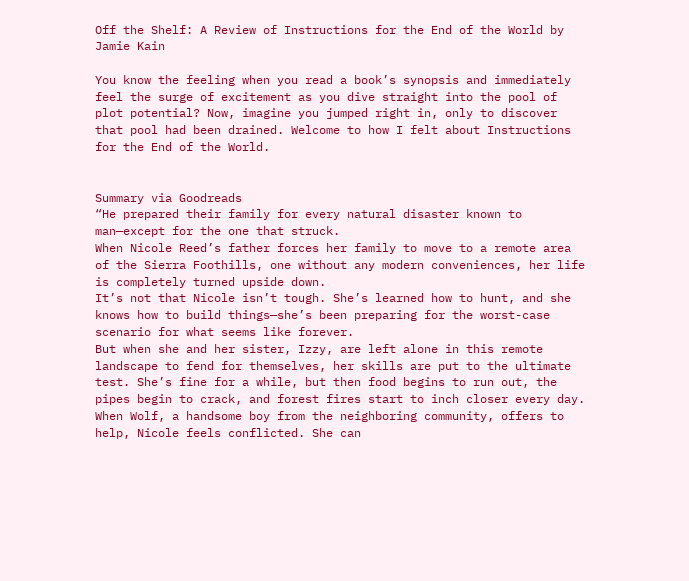Off the Shelf: A Review of Instructions for the End of the World by Jamie Kain

You know the feeling when you read a book’s synopsis and immediately feel the surge of excitement as you dive straight into the pool of plot potential? Now, imagine you jumped right in, only to discover that pool had been drained. Welcome to how I felt about Instructions for the End of the World.


Summary via Goodreads
“He prepared their family for every natural disaster known to man—except for the one that struck.
When Nicole Reed’s father forces her family to move to a remote area of the Sierra Foothills, one without any modern conveniences, her life is completely turned upside down.
It’s not that Nicole isn’t tough. She’s learned how to hunt, and she knows how to build things—she’s been preparing for the worst-case scenario for what seems like forever.
But when she and her sister, Izzy, are left alone in this remote landscape to fend for themselves, her skills are put to the ultimate test. She’s fine for a while, but then food begins to run out, the pipes begin to crack, and forest fires start to inch closer every day.
When Wolf, a handsome boy from the neighboring community, offers to help, Nicole feels conflicted. She can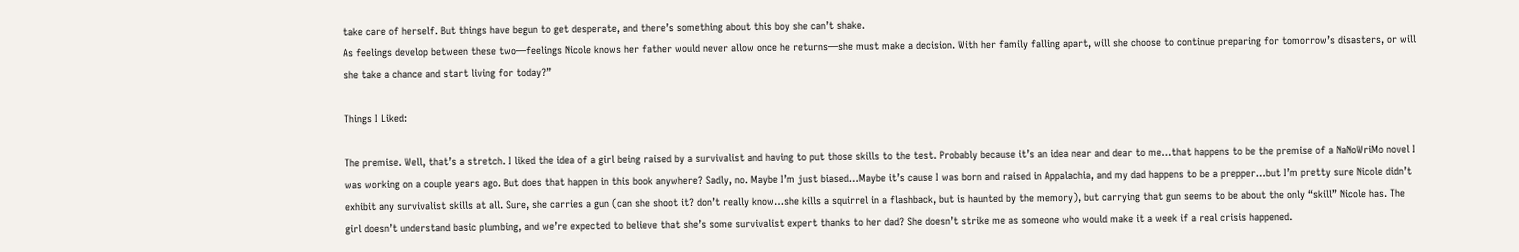take care of herself. But things have begun to get desperate, and there’s something about this boy she can’t shake.
As feelings develop between these two—feelings Nicole knows her father would never allow once he returns—she must make a decision. With her family falling apart, will she choose to continue preparing for tomorrow’s disasters, or will she take a chance and start living for today?”

Things I Liked:

The premise. Well, that’s a stretch. I liked the idea of a girl being raised by a survivalist and having to put those skills to the test. Probably because it’s an idea near and dear to me…that happens to be the premise of a NaNoWriMo novel I was working on a couple years ago. But does that happen in this book anywhere? Sadly, no. Maybe I’m just biased…Maybe it’s cause I was born and raised in Appalachia, and my dad happens to be a prepper…but I’m pretty sure Nicole didn’t exhibit any survivalist skills at all. Sure, she carries a gun (can she shoot it? don’t really know…she kills a squirrel in a flashback, but is haunted by the memory), but carrying that gun seems to be about the only “skill” Nicole has. The girl doesn’t understand basic plumbing, and we’re expected to believe that she’s some survivalist expert thanks to her dad? She doesn’t strike me as someone who would make it a week if a real crisis happened.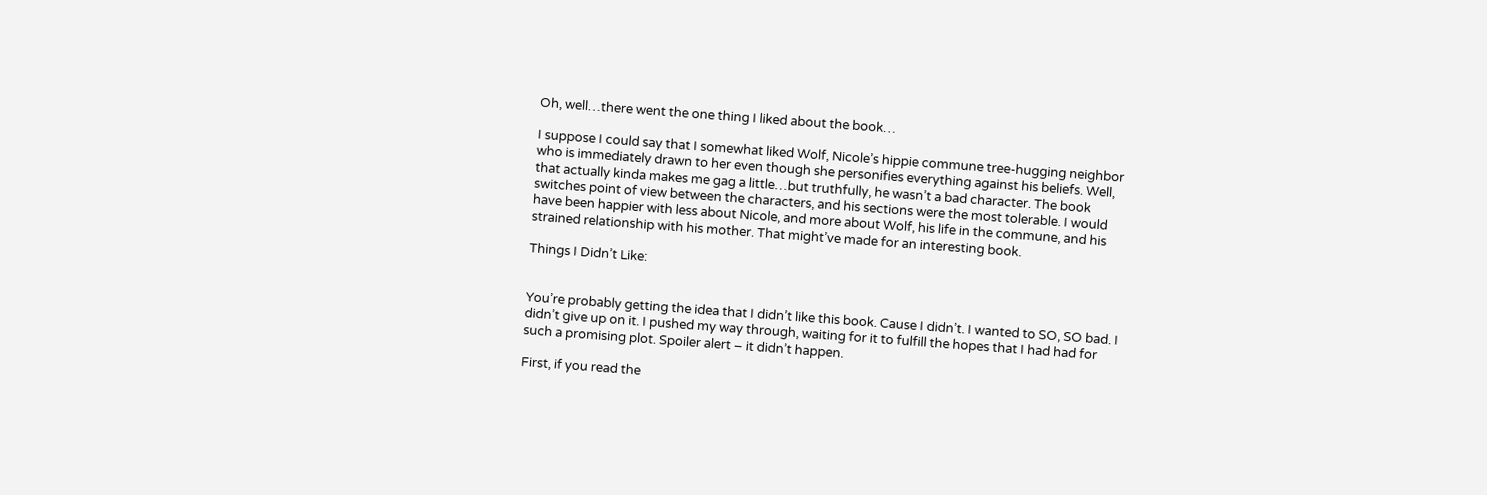Oh, well…there went the one thing I liked about the book…

I suppose I could say that I somewhat liked Wolf, Nicole’s hippie commune tree-hugging neighbor who is immediately drawn to her even though she personifies everything against his beliefs. Well, that actually kinda makes me gag a little…but truthfully, he wasn’t a bad character. The book switches point of view between the characters, and his sections were the most tolerable. I would have been happier with less about Nicole, and more about Wolf, his life in the commune, and his strained relationship with his mother. That might’ve made for an interesting book.

Things I Didn’t Like:


You’re probably getting the idea that I didn’t like this book. Cause I didn’t. I wanted to SO, SO bad. I didn’t give up on it. I pushed my way through, waiting for it to fulfill the hopes that I had had for such a promising plot. Spoiler alert – it didn’t happen.

First, if you read the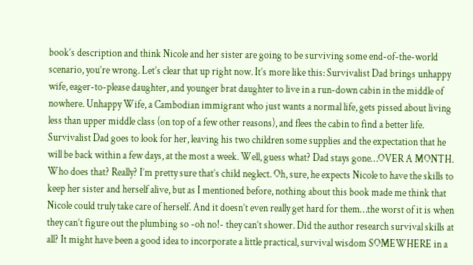book’s description and think Nicole and her sister are going to be surviving some end-of-the-world scenario, you’re wrong. Let’s clear that up right now. It’s more like this: Survivalist Dad brings unhappy wife, eager-to-please daughter, and younger brat daughter to live in a run-down cabin in the middle of nowhere. Unhappy Wife, a Cambodian immigrant who just wants a normal life, gets pissed about living less than upper middle class (on top of a few other reasons), and flees the cabin to find a better life. Survivalist Dad goes to look for her, leaving his two children some supplies and the expectation that he will be back within a few days, at the most a week. Well, guess what? Dad stays gone…OVER A MONTH. Who does that? Really? I’m pretty sure that’s child neglect. Oh, sure, he expects Nicole to have the skills to keep her sister and herself alive, but as I mentioned before, nothing about this book made me think that Nicole could truly take care of herself. And it doesn’t even really get hard for them…the worst of it is when they can’t figure out the plumbing so -oh no!- they can’t shower. Did the author research survival skills at all? It might have been a good idea to incorporate a little practical, survival wisdom SOMEWHERE in a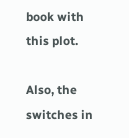book with this plot.

Also, the switches in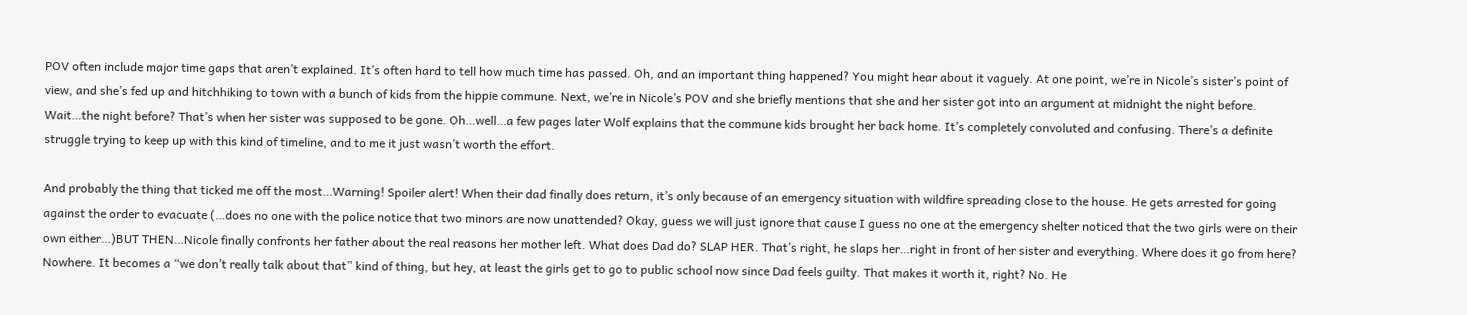POV often include major time gaps that aren’t explained. It’s often hard to tell how much time has passed. Oh, and an important thing happened? You might hear about it vaguely. At one point, we’re in Nicole’s sister’s point of view, and she’s fed up and hitchhiking to town with a bunch of kids from the hippie commune. Next, we’re in Nicole’s POV and she briefly mentions that she and her sister got into an argument at midnight the night before. Wait…the night before? That’s when her sister was supposed to be gone. Oh…well…a few pages later Wolf explains that the commune kids brought her back home. It’s completely convoluted and confusing. There’s a definite struggle trying to keep up with this kind of timeline, and to me it just wasn’t worth the effort.

And probably the thing that ticked me off the most…Warning! Spoiler alert! When their dad finally does return, it’s only because of an emergency situation with wildfire spreading close to the house. He gets arrested for going against the order to evacuate (…does no one with the police notice that two minors are now unattended? Okay, guess we will just ignore that cause I guess no one at the emergency shelter noticed that the two girls were on their own either…)BUT THEN…Nicole finally confronts her father about the real reasons her mother left. What does Dad do? SLAP HER. That’s right, he slaps her…right in front of her sister and everything. Where does it go from here? Nowhere. It becomes a “we don’t really talk about that” kind of thing, but hey, at least the girls get to go to public school now since Dad feels guilty. That makes it worth it, right? No. He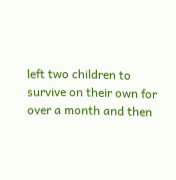left two children to survive on their own for over a month and then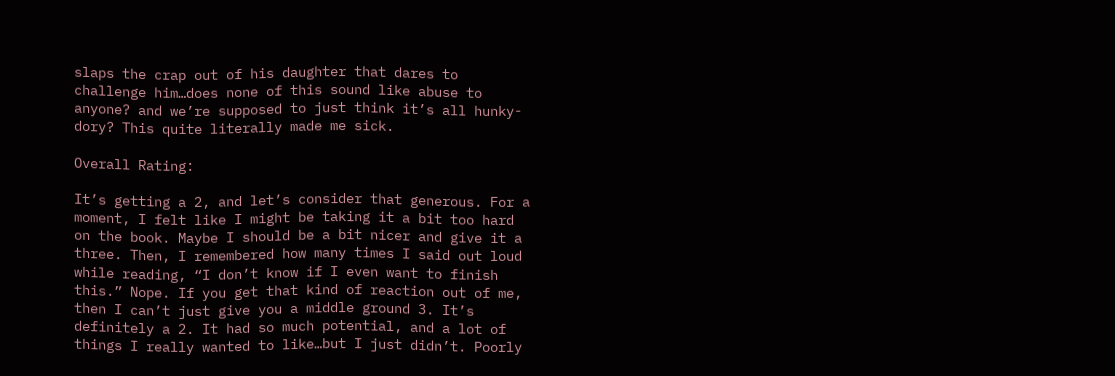slaps the crap out of his daughter that dares to challenge him…does none of this sound like abuse to anyone? and we’re supposed to just think it’s all hunky-dory? This quite literally made me sick.

Overall Rating:

It’s getting a 2, and let’s consider that generous. For a moment, I felt like I might be taking it a bit too hard on the book. Maybe I should be a bit nicer and give it a three. Then, I remembered how many times I said out loud while reading, “I don’t know if I even want to finish this.” Nope. If you get that kind of reaction out of me, then I can’t just give you a middle ground 3. It’s definitely a 2. It had so much potential, and a lot of things I really wanted to like…but I just didn’t. Poorly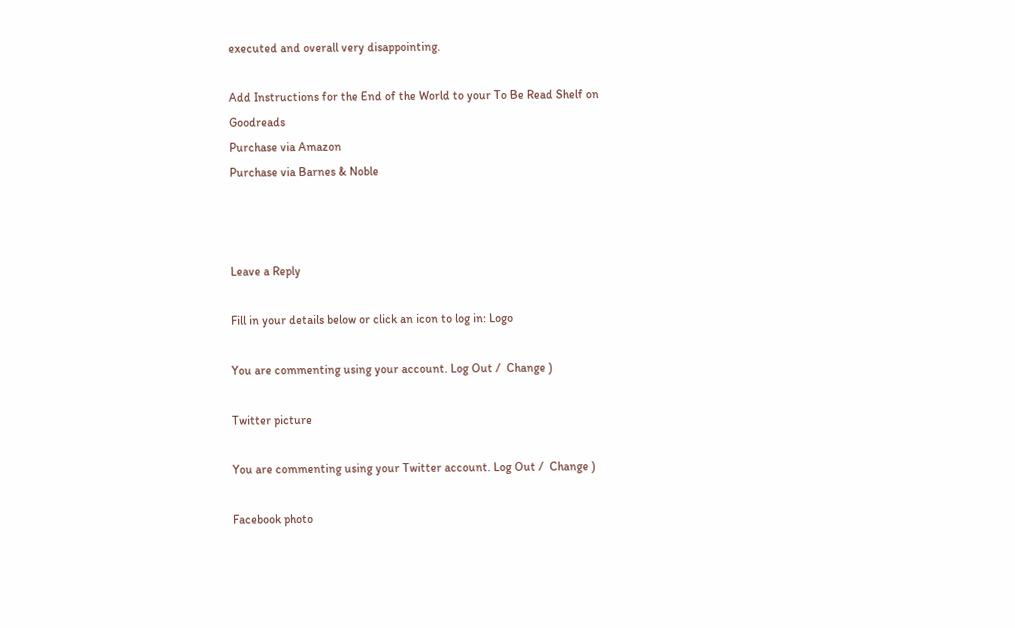executed and overall very disappointing.

Add Instructions for the End of the World to your To Be Read Shelf on Goodreads
Purchase via Amazon
Purchase via Barnes & Noble



Leave a Reply

Fill in your details below or click an icon to log in: Logo

You are commenting using your account. Log Out /  Change )

Twitter picture

You are commenting using your Twitter account. Log Out /  Change )

Facebook photo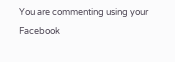You are commenting using your Facebook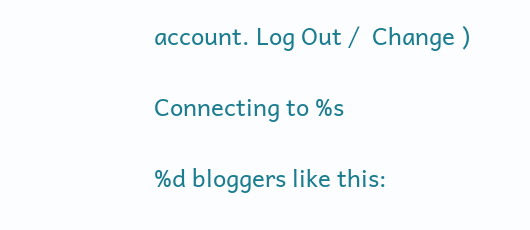account. Log Out /  Change )

Connecting to %s

%d bloggers like this: